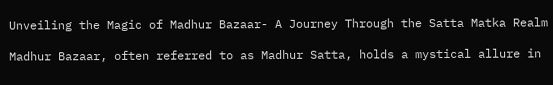Unveiling the Magic of Madhur Bazaar- A Journey Through the Satta Matka Realm

Madhur Bazaar, often referred to as Madhur Satta, holds a mystical allure in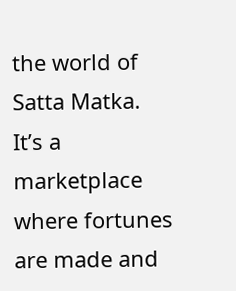the world of Satta Matka. It’s a marketplace where fortunes are made and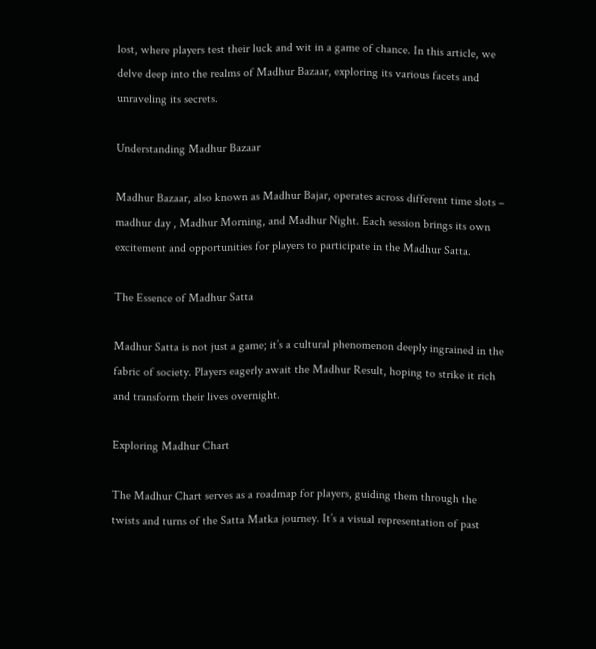lost, where players test their luck and wit in a game of chance. In this article, we delve deep into the realms of Madhur Bazaar, exploring its various facets and unraveling its secrets.

Understanding Madhur Bazaar

Madhur Bazaar, also known as Madhur Bajar, operates across different time slots – madhur day , Madhur Morning, and Madhur Night. Each session brings its own excitement and opportunities for players to participate in the Madhur Satta.

The Essence of Madhur Satta

Madhur Satta is not just a game; it’s a cultural phenomenon deeply ingrained in the fabric of society. Players eagerly await the Madhur Result, hoping to strike it rich and transform their lives overnight.

Exploring Madhur Chart

The Madhur Chart serves as a roadmap for players, guiding them through the twists and turns of the Satta Matka journey. It’s a visual representation of past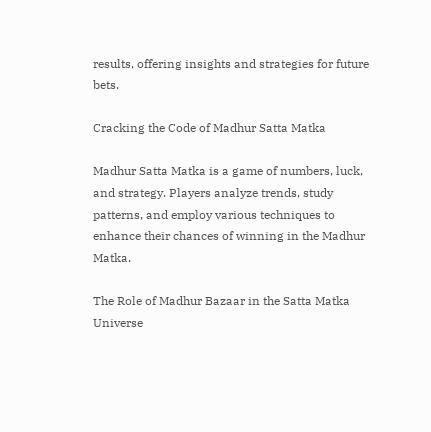results, offering insights and strategies for future bets.

Cracking the Code of Madhur Satta Matka

Madhur Satta Matka is a game of numbers, luck, and strategy. Players analyze trends, study patterns, and employ various techniques to enhance their chances of winning in the Madhur Matka.

The Role of Madhur Bazaar in the Satta Matka Universe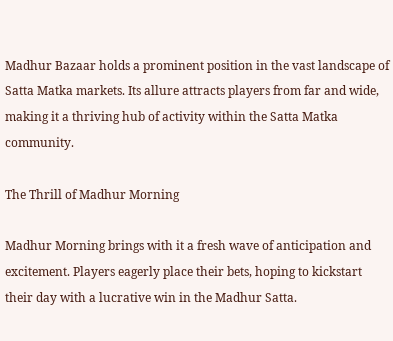Madhur Bazaar holds a prominent position in the vast landscape of Satta Matka markets. Its allure attracts players from far and wide, making it a thriving hub of activity within the Satta Matka community.

The Thrill of Madhur Morning

Madhur Morning brings with it a fresh wave of anticipation and excitement. Players eagerly place their bets, hoping to kickstart their day with a lucrative win in the Madhur Satta.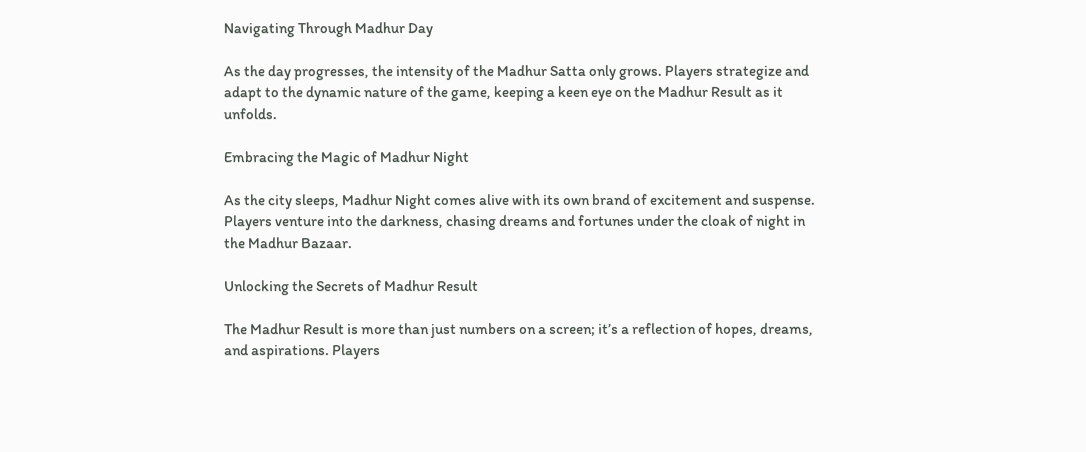Navigating Through Madhur Day

As the day progresses, the intensity of the Madhur Satta only grows. Players strategize and adapt to the dynamic nature of the game, keeping a keen eye on the Madhur Result as it unfolds.

Embracing the Magic of Madhur Night

As the city sleeps, Madhur Night comes alive with its own brand of excitement and suspense. Players venture into the darkness, chasing dreams and fortunes under the cloak of night in the Madhur Bazaar.

Unlocking the Secrets of Madhur Result

The Madhur Result is more than just numbers on a screen; it’s a reflection of hopes, dreams, and aspirations. Players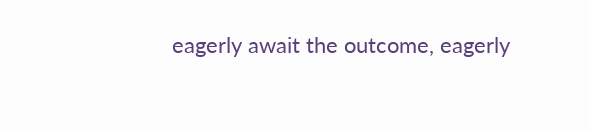eagerly await the outcome, eagerly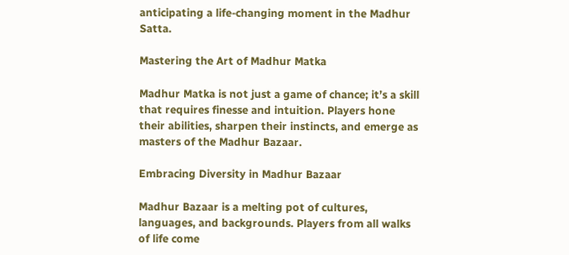anticipating a life-changing moment in the Madhur Satta.

Mastering the Art of Madhur Matka

Madhur Matka is not just a game of chance; it’s a skill that requires finesse and intuition. Players hone their abilities, sharpen their instincts, and emerge as masters of the Madhur Bazaar.

Embracing Diversity in Madhur Bazaar

Madhur Bazaar is a melting pot of cultures, languages, and backgrounds. Players from all walks of life come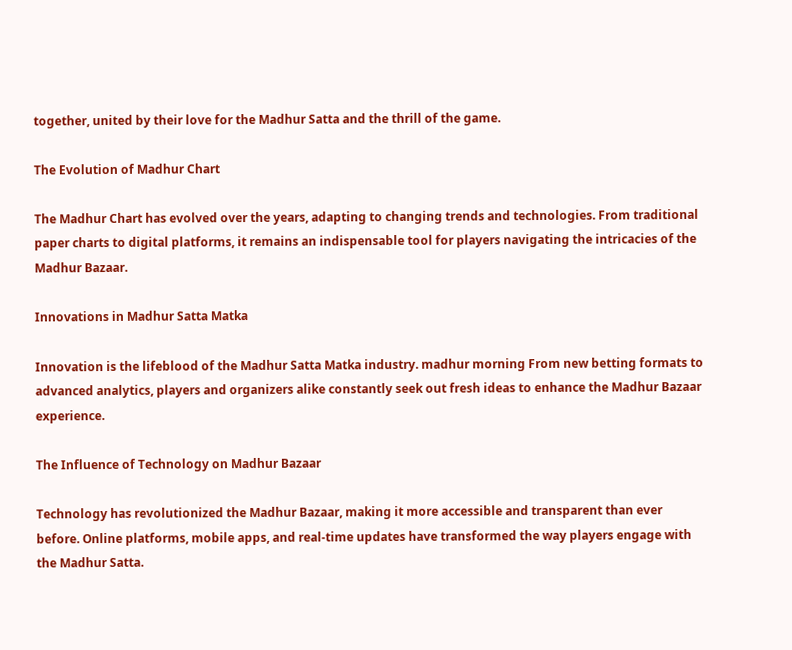together, united by their love for the Madhur Satta and the thrill of the game.

The Evolution of Madhur Chart

The Madhur Chart has evolved over the years, adapting to changing trends and technologies. From traditional paper charts to digital platforms, it remains an indispensable tool for players navigating the intricacies of the Madhur Bazaar.

Innovations in Madhur Satta Matka

Innovation is the lifeblood of the Madhur Satta Matka industry. madhur morning From new betting formats to advanced analytics, players and organizers alike constantly seek out fresh ideas to enhance the Madhur Bazaar experience.

The Influence of Technology on Madhur Bazaar

Technology has revolutionized the Madhur Bazaar, making it more accessible and transparent than ever before. Online platforms, mobile apps, and real-time updates have transformed the way players engage with the Madhur Satta.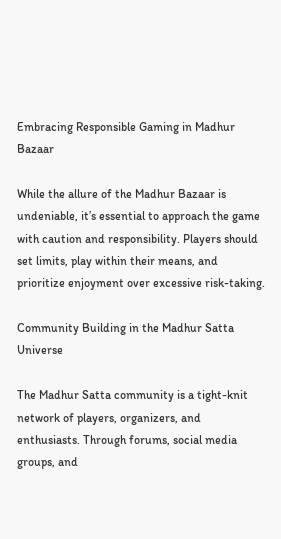Embracing Responsible Gaming in Madhur Bazaar

While the allure of the Madhur Bazaar is undeniable, it’s essential to approach the game with caution and responsibility. Players should set limits, play within their means, and prioritize enjoyment over excessive risk-taking.

Community Building in the Madhur Satta Universe

The Madhur Satta community is a tight-knit network of players, organizers, and enthusiasts. Through forums, social media groups, and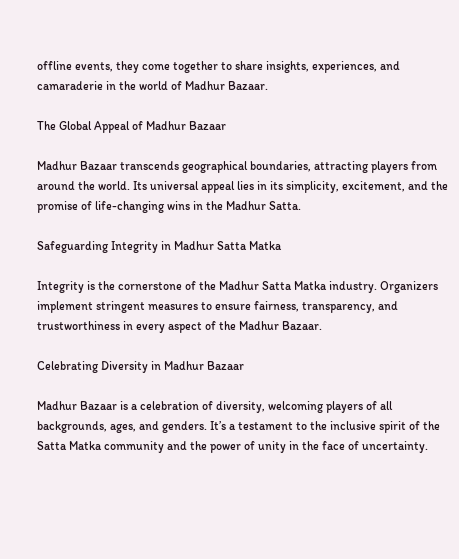offline events, they come together to share insights, experiences, and camaraderie in the world of Madhur Bazaar.

The Global Appeal of Madhur Bazaar

Madhur Bazaar transcends geographical boundaries, attracting players from around the world. Its universal appeal lies in its simplicity, excitement, and the promise of life-changing wins in the Madhur Satta.

Safeguarding Integrity in Madhur Satta Matka

Integrity is the cornerstone of the Madhur Satta Matka industry. Organizers implement stringent measures to ensure fairness, transparency, and trustworthiness in every aspect of the Madhur Bazaar.

Celebrating Diversity in Madhur Bazaar

Madhur Bazaar is a celebration of diversity, welcoming players of all backgrounds, ages, and genders. It’s a testament to the inclusive spirit of the Satta Matka community and the power of unity in the face of uncertainty.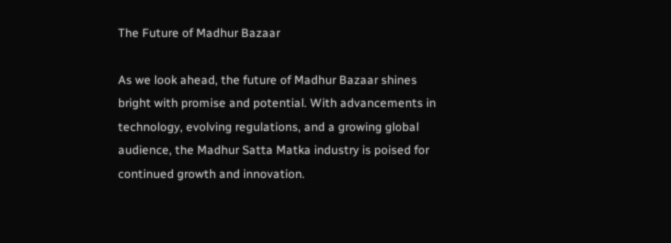The Future of Madhur Bazaar

As we look ahead, the future of Madhur Bazaar shines bright with promise and potential. With advancements in technology, evolving regulations, and a growing global audience, the Madhur Satta Matka industry is poised for continued growth and innovation.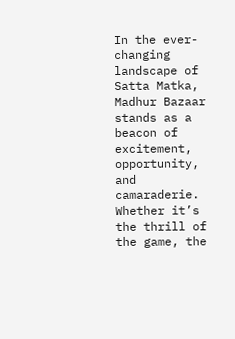In the ever-changing landscape of Satta Matka, Madhur Bazaar stands as a beacon of excitement, opportunity, and camaraderie. Whether it’s the thrill of the game, the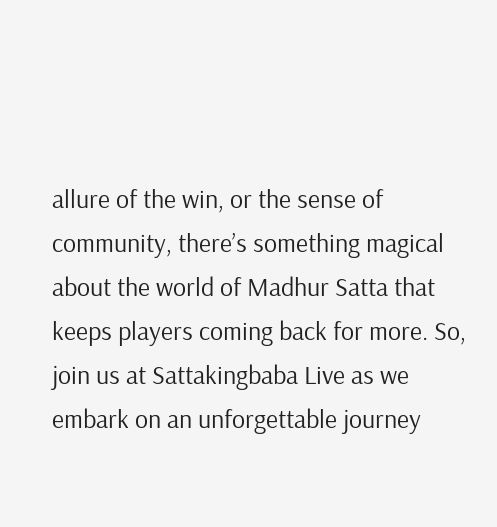allure of the win, or the sense of community, there’s something magical about the world of Madhur Satta that keeps players coming back for more. So, join us at Sattakingbaba Live as we embark on an unforgettable journey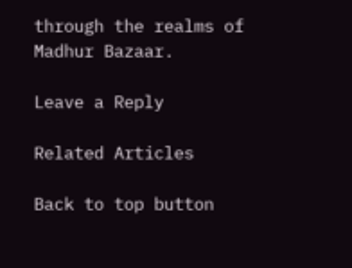through the realms of Madhur Bazaar.

Leave a Reply

Related Articles

Back to top button